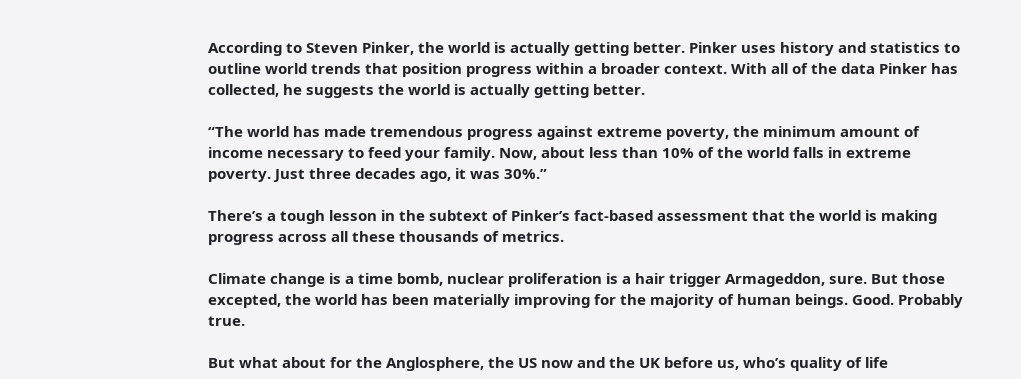According to Steven Pinker, the world is actually getting better. Pinker uses history and statistics to outline world trends that position progress within a broader context. With all of the data Pinker has collected, he suggests the world is actually getting better.

“The world has made tremendous progress against extreme poverty, the minimum amount of income necessary to feed your family. Now, about less than 10% of the world falls in extreme poverty. Just three decades ago, it was 30%.”

There’s a tough lesson in the subtext of Pinker’s fact-based assessment that the world is making progress across all these thousands of metrics.

Climate change is a time bomb, nuclear proliferation is a hair trigger Armageddon, sure. But those excepted, the world has been materially improving for the majority of human beings. Good. Probably true.

But what about for the Anglosphere, the US now and the UK before us, who’s quality of life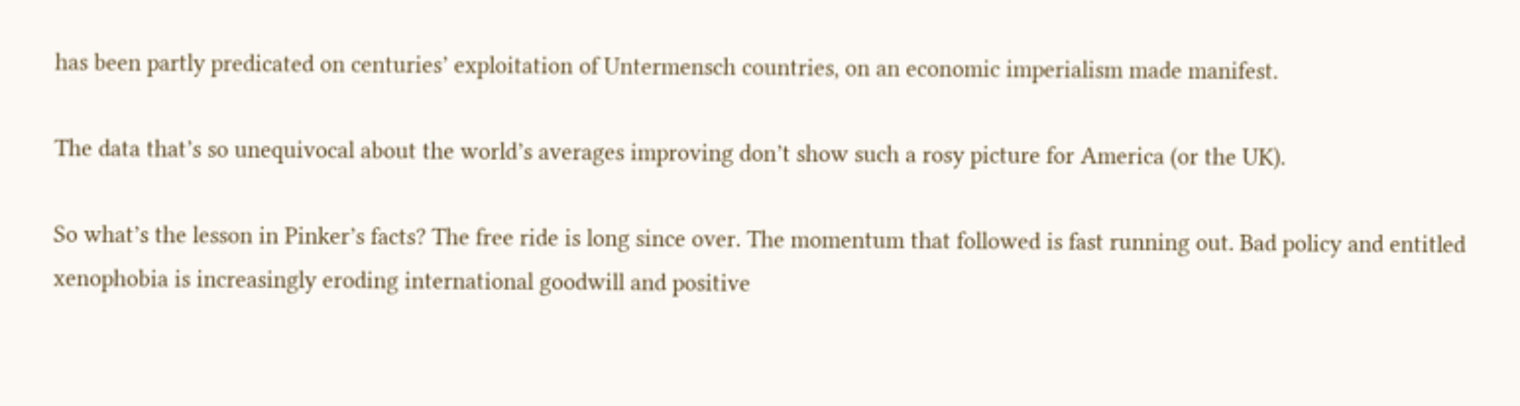has been partly predicated on centuries’ exploitation of Untermensch countries, on an economic imperialism made manifest.

The data that’s so unequivocal about the world’s averages improving don’t show such a rosy picture for America (or the UK).

So what’s the lesson in Pinker’s facts? The free ride is long since over. The momentum that followed is fast running out. Bad policy and entitled xenophobia is increasingly eroding international goodwill and positive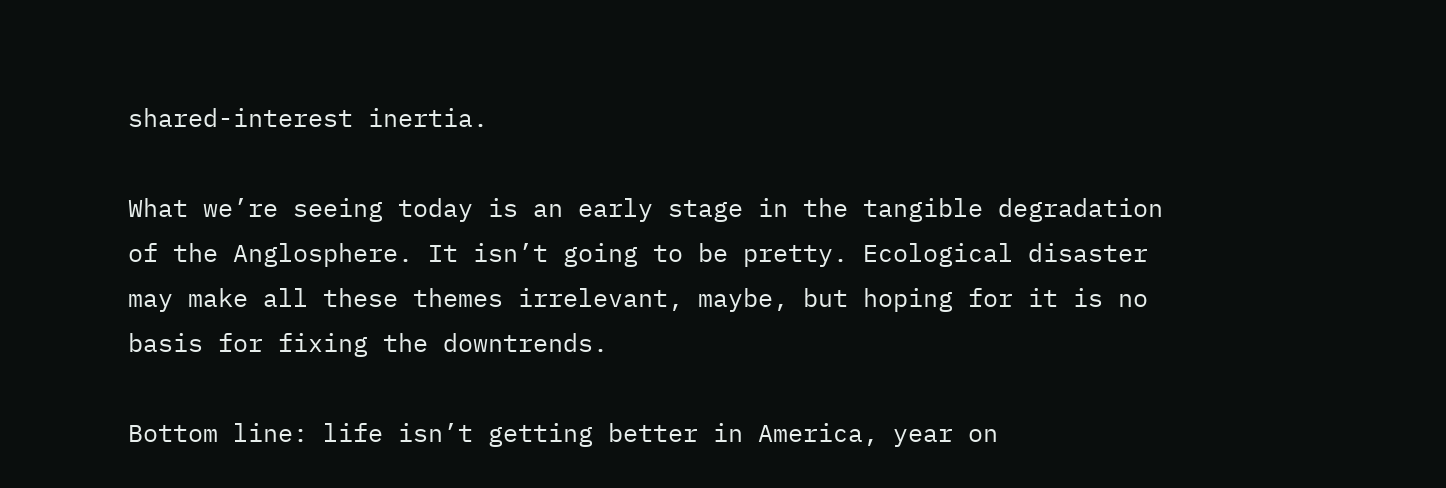shared-interest inertia.

What we’re seeing today is an early stage in the tangible degradation of the Anglosphere. It isn’t going to be pretty. Ecological disaster may make all these themes irrelevant, maybe, but hoping for it is no basis for fixing the downtrends.

Bottom line: life isn’t getting better in America, year on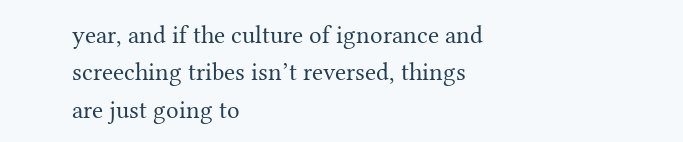year, and if the culture of ignorance and screeching tribes isn’t reversed, things are just going to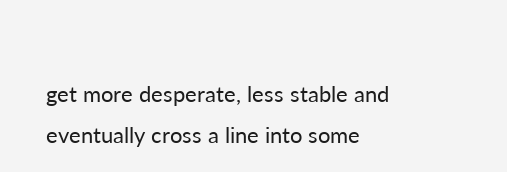get more desperate, less stable and eventually cross a line into some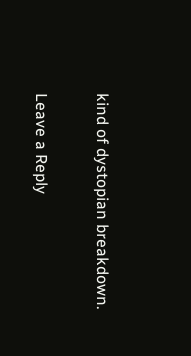kind of dystopian breakdown.

Leave a Reply